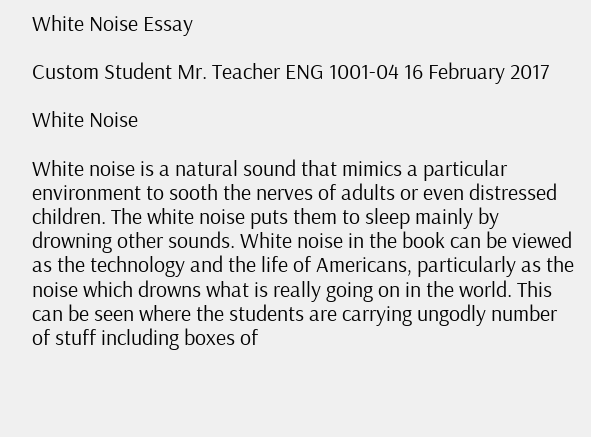White Noise Essay

Custom Student Mr. Teacher ENG 1001-04 16 February 2017

White Noise

White noise is a natural sound that mimics a particular environment to sooth the nerves of adults or even distressed children. The white noise puts them to sleep mainly by drowning other sounds. White noise in the book can be viewed as the technology and the life of Americans, particularly as the noise which drowns what is really going on in the world. This can be seen where the students are carrying ungodly number of stuff including boxes of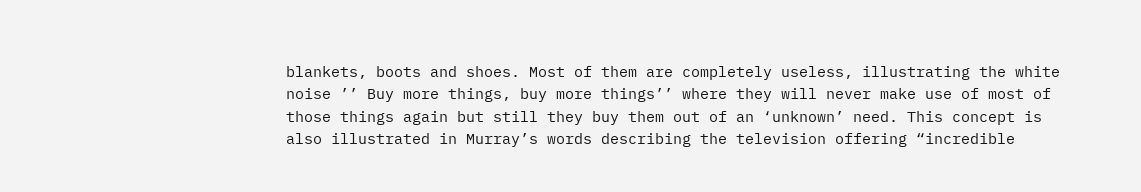blankets, boots and shoes. Most of them are completely useless, illustrating the white noise ’’ Buy more things, buy more things’’ where they will never make use of most of those things again but still they buy them out of an ‘unknown’ need. This concept is also illustrated in Murray’s words describing the television offering “incredible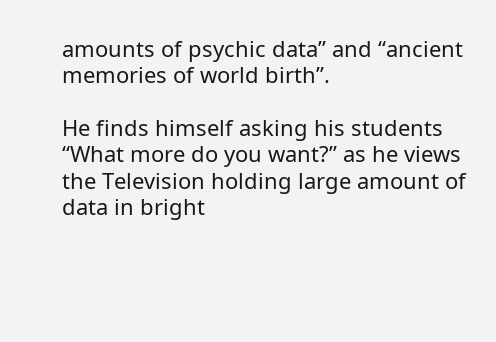amounts of psychic data” and “ancient memories of world birth”.

He finds himself asking his students “What more do you want?” as he views the Television holding large amount of data in bright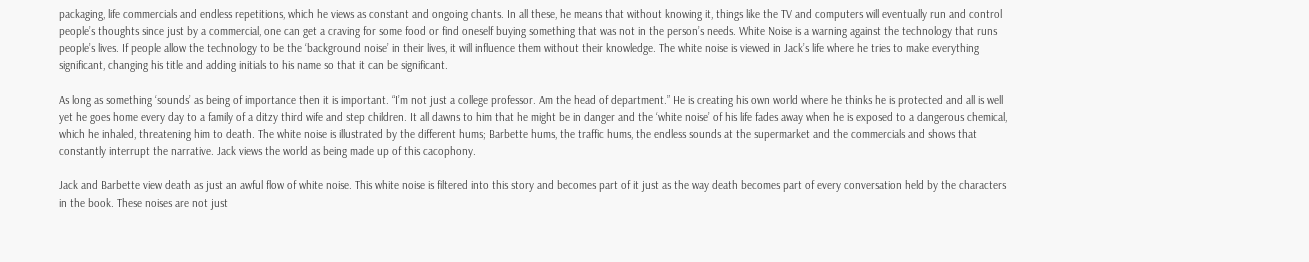packaging, life commercials and endless repetitions, which he views as constant and ongoing chants. In all these, he means that without knowing it, things like the TV and computers will eventually run and control people’s thoughts since just by a commercial, one can get a craving for some food or find oneself buying something that was not in the person’s needs. White Noise is a warning against the technology that runs people’s lives. If people allow the technology to be the ‘background noise’ in their lives, it will influence them without their knowledge. The white noise is viewed in Jack’s life where he tries to make everything significant, changing his title and adding initials to his name so that it can be significant.

As long as something ‘sounds’ as being of importance then it is important. “I’m not just a college professor. Am the head of department.” He is creating his own world where he thinks he is protected and all is well yet he goes home every day to a family of a ditzy third wife and step children. It all dawns to him that he might be in danger and the ‘white noise’ of his life fades away when he is exposed to a dangerous chemical, which he inhaled, threatening him to death. The white noise is illustrated by the different hums; Barbette hums, the traffic hums, the endless sounds at the supermarket and the commercials and shows that constantly interrupt the narrative. Jack views the world as being made up of this cacophony.

Jack and Barbette view death as just an awful flow of white noise. This white noise is filtered into this story and becomes part of it just as the way death becomes part of every conversation held by the characters in the book. These noises are not just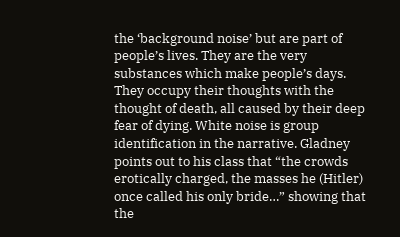the ‘background noise’ but are part of people’s lives. They are the very substances which make people’s days. They occupy their thoughts with the thought of death, all caused by their deep fear of dying. White noise is group identification in the narrative. Gladney points out to his class that “the crowds erotically charged, the masses he (Hitler) once called his only bride…” showing that the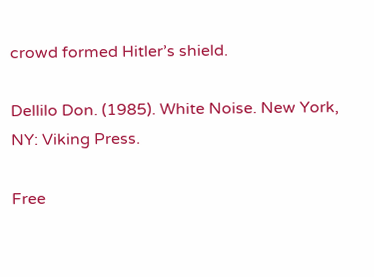crowd formed Hitler’s shield.

Dellilo Don. (1985). White Noise. New York, NY: Viking Press.

Free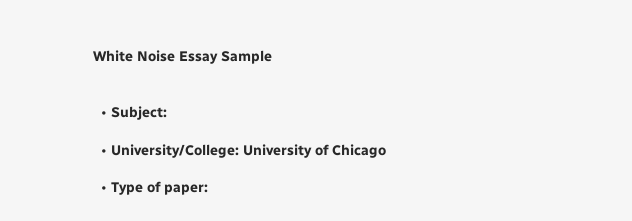White Noise Essay Sample


  • Subject:

  • University/College: University of Chicago

  • Type of paper: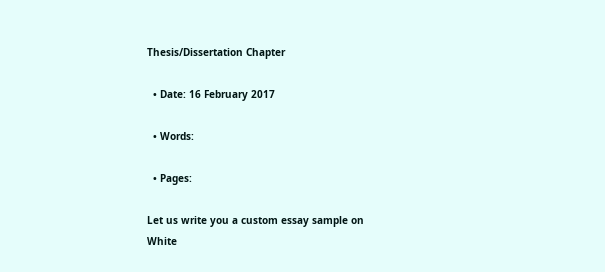Thesis/Dissertation Chapter

  • Date: 16 February 2017

  • Words:

  • Pages:

Let us write you a custom essay sample on White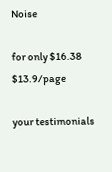Noise

for only $16.38 $13.9/page

your testimonials